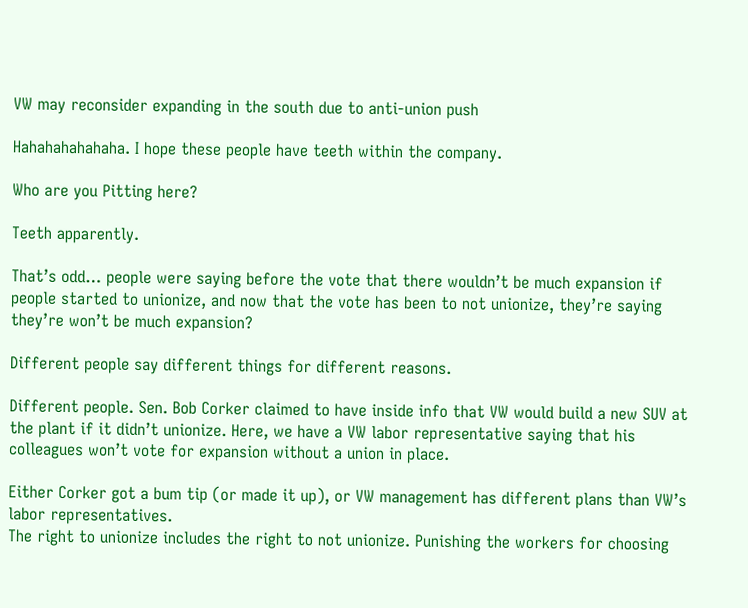VW may reconsider expanding in the south due to anti-union push

Hahahahahahaha. I hope these people have teeth within the company.

Who are you Pitting here?

Teeth apparently.

That’s odd… people were saying before the vote that there wouldn’t be much expansion if people started to unionize, and now that the vote has been to not unionize, they’re saying they’re won’t be much expansion?

Different people say different things for different reasons.

Different people. Sen. Bob Corker claimed to have inside info that VW would build a new SUV at the plant if it didn’t unionize. Here, we have a VW labor representative saying that his colleagues won’t vote for expansion without a union in place.

Either Corker got a bum tip (or made it up), or VW management has different plans than VW’s labor representatives.
The right to unionize includes the right to not unionize. Punishing the workers for choosing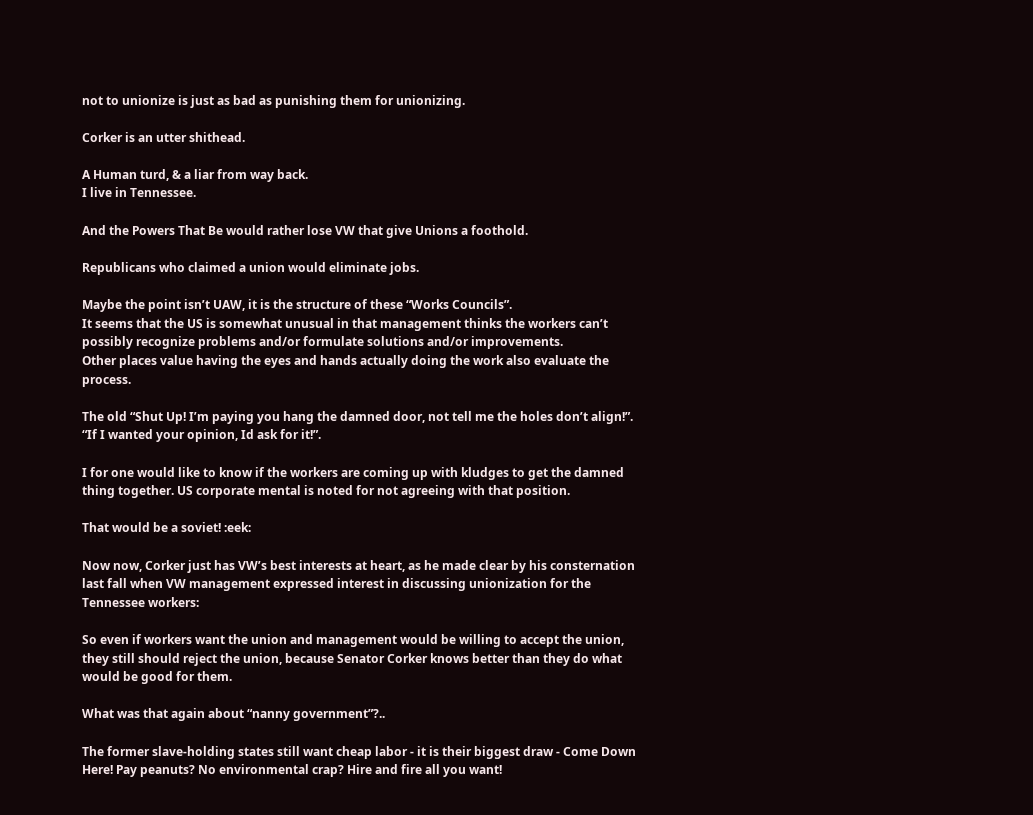not to unionize is just as bad as punishing them for unionizing.

Corker is an utter shithead.

A Human turd, & a liar from way back.
I live in Tennessee.

And the Powers That Be would rather lose VW that give Unions a foothold.

Republicans who claimed a union would eliminate jobs.

Maybe the point isn’t UAW, it is the structure of these “Works Councils”.
It seems that the US is somewhat unusual in that management thinks the workers can’t possibly recognize problems and/or formulate solutions and/or improvements.
Other places value having the eyes and hands actually doing the work also evaluate the process.

The old “Shut Up! I’m paying you hang the damned door, not tell me the holes don’t align!”. “If I wanted your opinion, Id ask for it!”.

I for one would like to know if the workers are coming up with kludges to get the damned thing together. US corporate mental is noted for not agreeing with that position.

That would be a soviet! :eek:

Now now, Corker just has VW’s best interests at heart, as he made clear by his consternation last fall when VW management expressed interest in discussing unionization for the Tennessee workers:

So even if workers want the union and management would be willing to accept the union, they still should reject the union, because Senator Corker knows better than they do what would be good for them.

What was that again about “nanny government”?..

The former slave-holding states still want cheap labor - it is their biggest draw - Come Down Here! Pay peanuts? No environmental crap? Hire and fire all you want!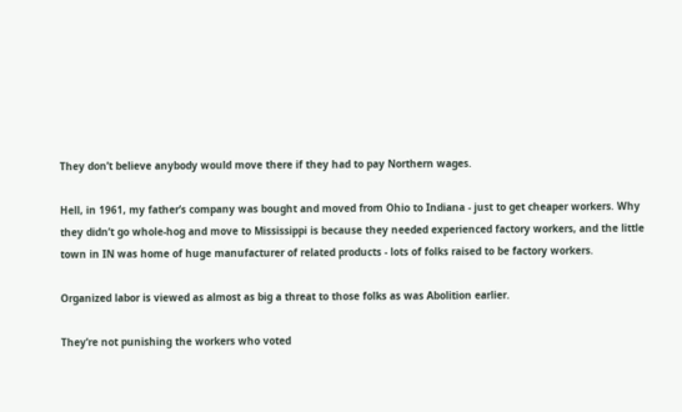They don’t believe anybody would move there if they had to pay Northern wages.

Hell, in 1961, my father’s company was bought and moved from Ohio to Indiana - just to get cheaper workers. Why they didn’t go whole-hog and move to Mississippi is because they needed experienced factory workers, and the little town in IN was home of huge manufacturer of related products - lots of folks raised to be factory workers.

Organized labor is viewed as almost as big a threat to those folks as was Abolition earlier.

They’re not punishing the workers who voted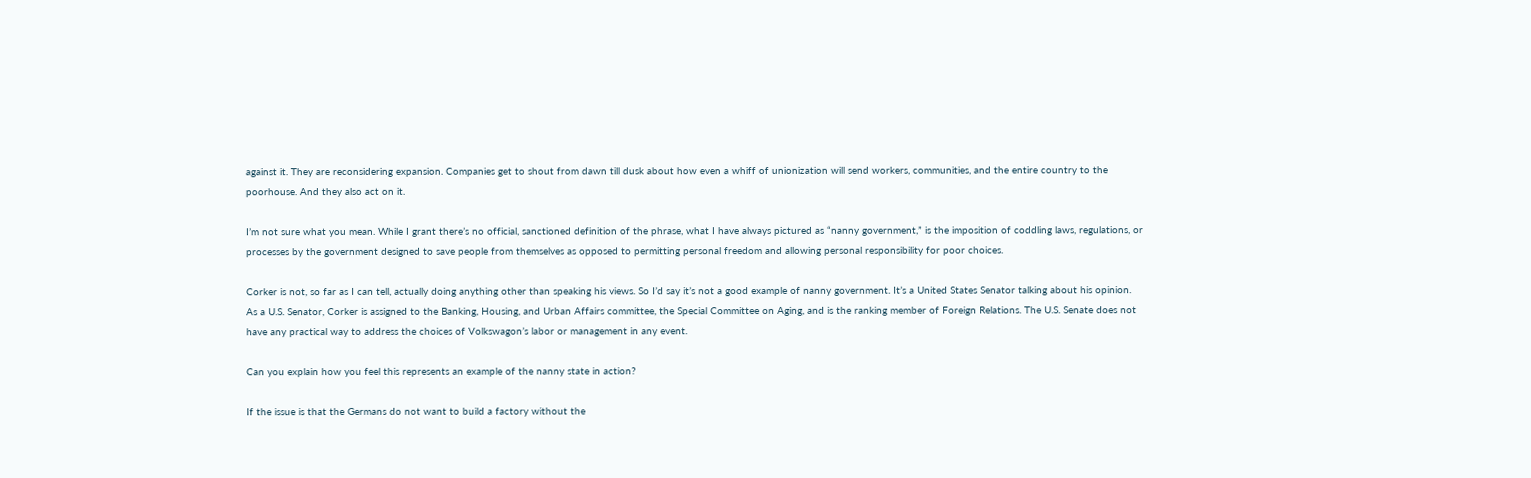against it. They are reconsidering expansion. Companies get to shout from dawn till dusk about how even a whiff of unionization will send workers, communities, and the entire country to the poorhouse. And they also act on it.

I’m not sure what you mean. While I grant there’s no official, sanctioned definition of the phrase, what I have always pictured as “nanny government,” is the imposition of coddling laws, regulations, or processes by the government designed to save people from themselves as opposed to permitting personal freedom and allowing personal responsibility for poor choices.

Corker is not, so far as I can tell, actually doing anything other than speaking his views. So I’d say it’s not a good example of nanny government. It’s a United States Senator talking about his opinion. As a U.S. Senator, Corker is assigned to the Banking, Housing, and Urban Affairs committee, the Special Committee on Aging, and is the ranking member of Foreign Relations. The U.S. Senate does not have any practical way to address the choices of Volkswagon’s labor or management in any event.

Can you explain how you feel this represents an example of the nanny state in action?

If the issue is that the Germans do not want to build a factory without the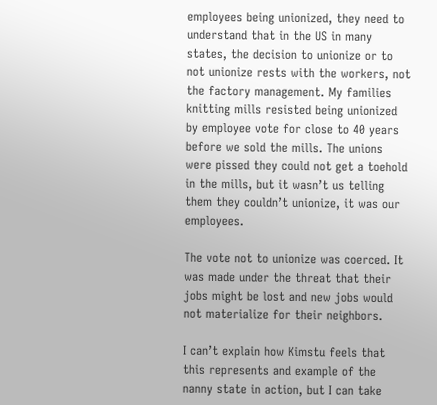employees being unionized, they need to understand that in the US in many states, the decision to unionize or to not unionize rests with the workers, not the factory management. My families knitting mills resisted being unionized by employee vote for close to 40 years before we sold the mills. The unions were pissed they could not get a toehold in the mills, but it wasn’t us telling them they couldn’t unionize, it was our employees.

The vote not to unionize was coerced. It was made under the threat that their jobs might be lost and new jobs would not materialize for their neighbors.

I can’t explain how Kimstu feels that this represents and example of the nanny state in action, but I can take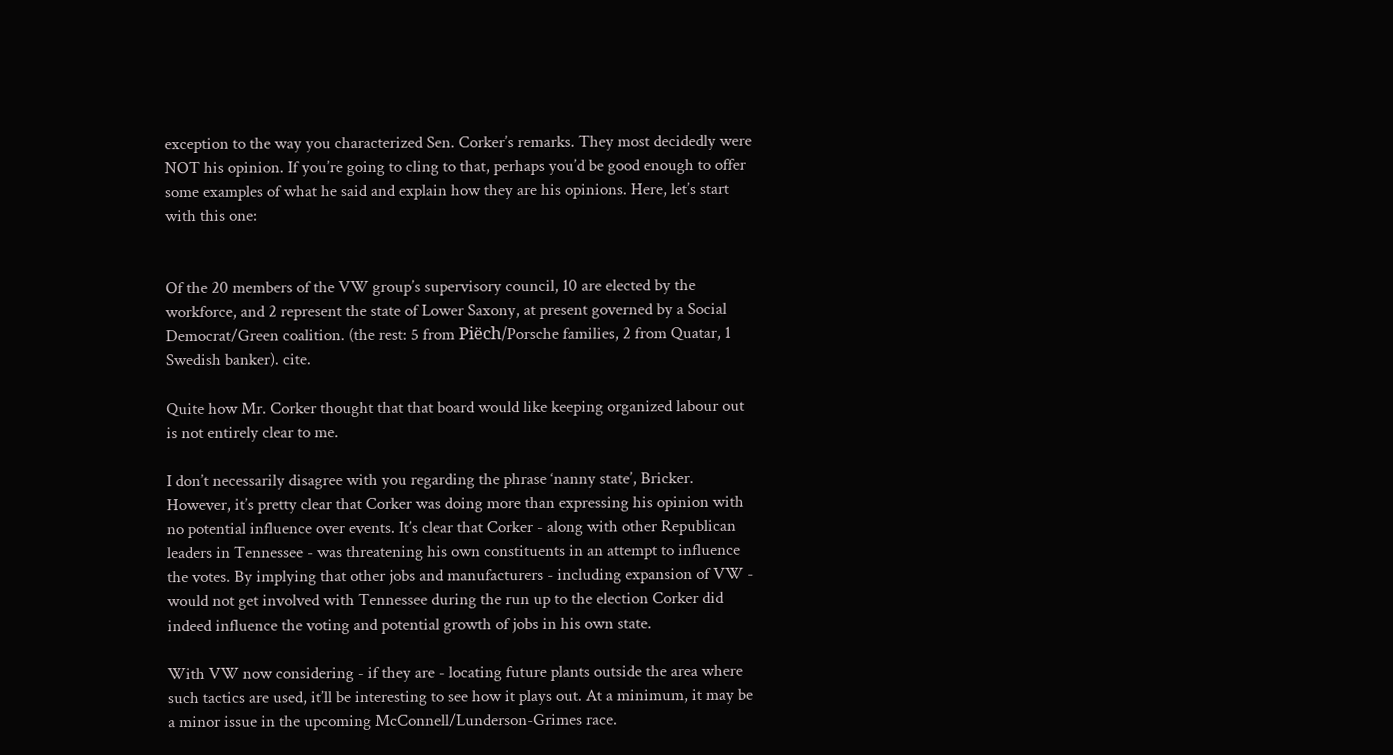exception to the way you characterized Sen. Corker’s remarks. They most decidedly were NOT his opinion. If you’re going to cling to that, perhaps you’d be good enough to offer some examples of what he said and explain how they are his opinions. Here, let’s start with this one:


Of the 20 members of the VW group’s supervisory council, 10 are elected by the workforce, and 2 represent the state of Lower Saxony, at present governed by a Social Democrat/Green coalition. (the rest: 5 from Piëch/Porsche families, 2 from Quatar, 1 Swedish banker). cite.

Quite how Mr. Corker thought that that board would like keeping organized labour out is not entirely clear to me.

I don’t necessarily disagree with you regarding the phrase ‘nanny state’, Bricker. However, it’s pretty clear that Corker was doing more than expressing his opinion with no potential influence over events. It’s clear that Corker - along with other Republican leaders in Tennessee - was threatening his own constituents in an attempt to influence the votes. By implying that other jobs and manufacturers - including expansion of VW - would not get involved with Tennessee during the run up to the election Corker did indeed influence the voting and potential growth of jobs in his own state.

With VW now considering - if they are - locating future plants outside the area where such tactics are used, it’ll be interesting to see how it plays out. At a minimum, it may be a minor issue in the upcoming McConnell/Lunderson-Grimes race.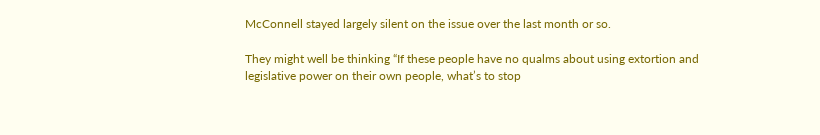McConnell stayed largely silent on the issue over the last month or so.

They might well be thinking “If these people have no qualms about using extortion and legislative power on their own people, what’s to stop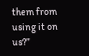them from using it on us?”